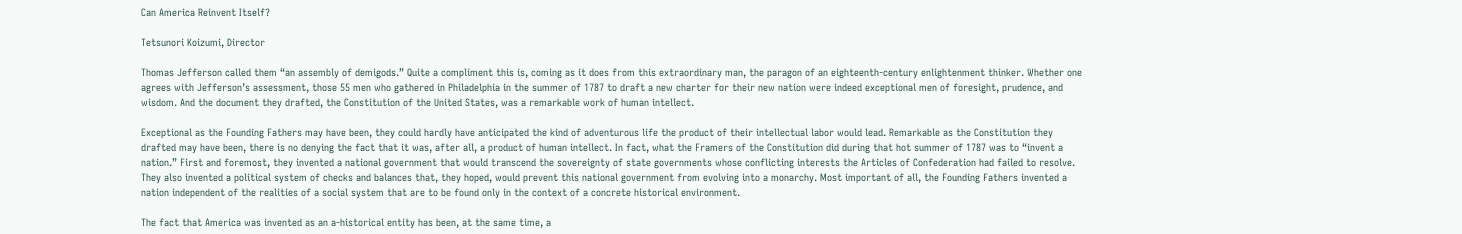Can America Reinvent Itself?

Tetsunori Koizumi, Director

Thomas Jefferson called them “an assembly of demigods.” Quite a compliment this is, coming as it does from this extraordinary man, the paragon of an eighteenth-century enlightenment thinker. Whether one agrees with Jefferson’s assessment, those 55 men who gathered in Philadelphia in the summer of 1787 to draft a new charter for their new nation were indeed exceptional men of foresight, prudence, and wisdom. And the document they drafted, the Constitution of the United States, was a remarkable work of human intellect.

Exceptional as the Founding Fathers may have been, they could hardly have anticipated the kind of adventurous life the product of their intellectual labor would lead. Remarkable as the Constitution they drafted may have been, there is no denying the fact that it was, after all, a product of human intellect. In fact, what the Framers of the Constitution did during that hot summer of 1787 was to “invent a nation.” First and foremost, they invented a national government that would transcend the sovereignty of state governments whose conflicting interests the Articles of Confederation had failed to resolve. They also invented a political system of checks and balances that, they hoped, would prevent this national government from evolving into a monarchy. Most important of all, the Founding Fathers invented a nation independent of the realities of a social system that are to be found only in the context of a concrete historical environment.

The fact that America was invented as an a-historical entity has been, at the same time, a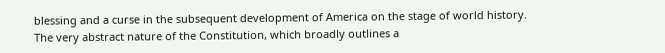blessing and a curse in the subsequent development of America on the stage of world history. The very abstract nature of the Constitution, which broadly outlines a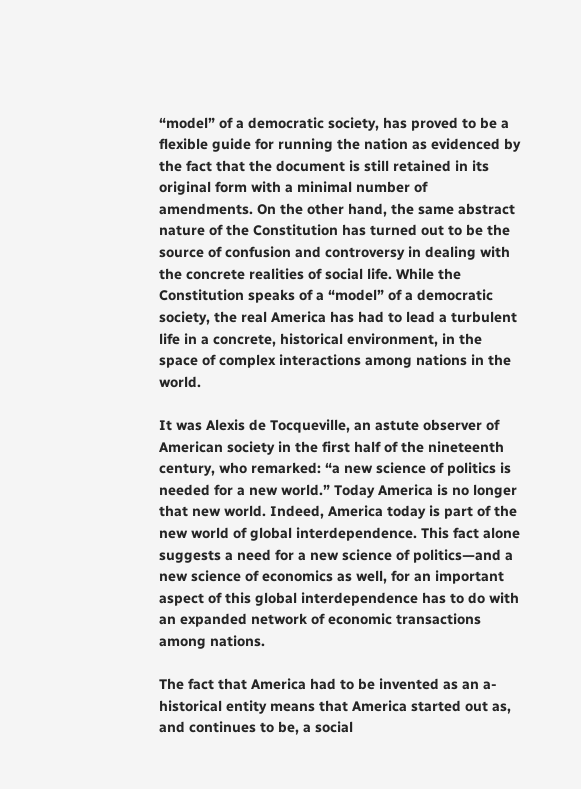“model” of a democratic society, has proved to be a flexible guide for running the nation as evidenced by the fact that the document is still retained in its original form with a minimal number of amendments. On the other hand, the same abstract nature of the Constitution has turned out to be the source of confusion and controversy in dealing with the concrete realities of social life. While the Constitution speaks of a “model” of a democratic society, the real America has had to lead a turbulent life in a concrete, historical environment, in the space of complex interactions among nations in the world.

It was Alexis de Tocqueville, an astute observer of American society in the first half of the nineteenth century, who remarked: “a new science of politics is needed for a new world.” Today America is no longer that new world. Indeed, America today is part of the new world of global interdependence. This fact alone suggests a need for a new science of politics—and a new science of economics as well, for an important aspect of this global interdependence has to do with an expanded network of economic transactions among nations.

The fact that America had to be invented as an a-historical entity means that America started out as, and continues to be, a social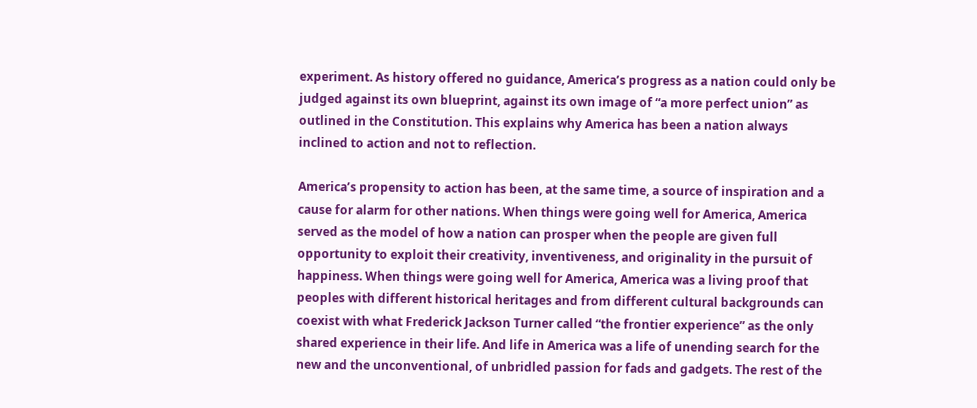experiment. As history offered no guidance, America’s progress as a nation could only be judged against its own blueprint, against its own image of “a more perfect union” as outlined in the Constitution. This explains why America has been a nation always inclined to action and not to reflection.

America’s propensity to action has been, at the same time, a source of inspiration and a cause for alarm for other nations. When things were going well for America, America served as the model of how a nation can prosper when the people are given full opportunity to exploit their creativity, inventiveness, and originality in the pursuit of happiness. When things were going well for America, America was a living proof that peoples with different historical heritages and from different cultural backgrounds can coexist with what Frederick Jackson Turner called “the frontier experience” as the only shared experience in their life. And life in America was a life of unending search for the new and the unconventional, of unbridled passion for fads and gadgets. The rest of the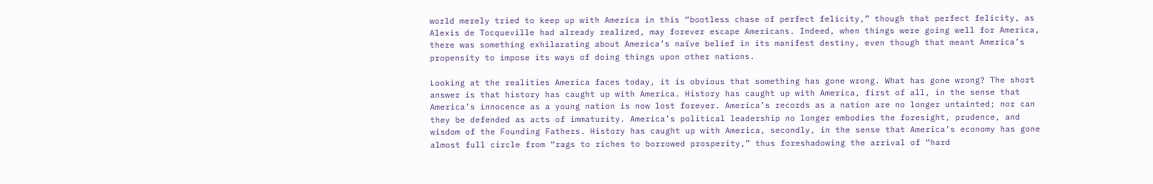world merely tried to keep up with America in this “bootless chase of perfect felicity,” though that perfect felicity, as Alexis de Tocqueville had already realized, may forever escape Americans. Indeed, when things were going well for America, there was something exhilarating about America’s naïve belief in its manifest destiny, even though that meant America’s propensity to impose its ways of doing things upon other nations.

Looking at the realities America faces today, it is obvious that something has gone wrong. What has gone wrong? The short answer is that history has caught up with America. History has caught up with America, first of all, in the sense that America’s innocence as a young nation is now lost forever. America’s records as a nation are no longer untainted; nor can they be defended as acts of immaturity. America’s political leadership no longer embodies the foresight, prudence, and wisdom of the Founding Fathers. History has caught up with America, secondly, in the sense that America’s economy has gone almost full circle from “rags to riches to borrowed prosperity,” thus foreshadowing the arrival of “hard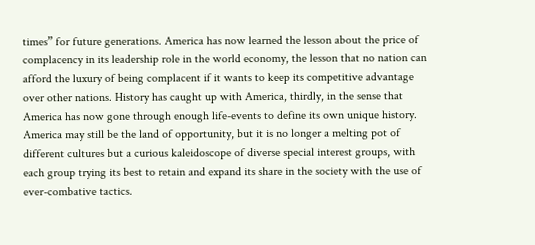times” for future generations. America has now learned the lesson about the price of complacency in its leadership role in the world economy, the lesson that no nation can afford the luxury of being complacent if it wants to keep its competitive advantage over other nations. History has caught up with America, thirdly, in the sense that America has now gone through enough life-events to define its own unique history. America may still be the land of opportunity, but it is no longer a melting pot of different cultures but a curious kaleidoscope of diverse special interest groups, with each group trying its best to retain and expand its share in the society with the use of ever-combative tactics.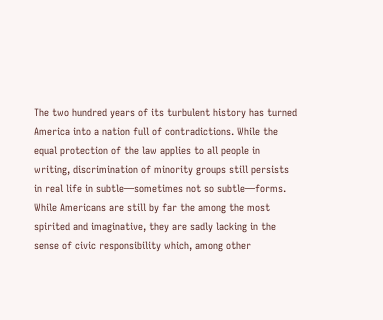The two hundred years of its turbulent history has turned America into a nation full of contradictions. While the equal protection of the law applies to all people in writing, discrimination of minority groups still persists in real life in subtle—sometimes not so subtle—forms. While Americans are still by far the among the most spirited and imaginative, they are sadly lacking in the sense of civic responsibility which, among other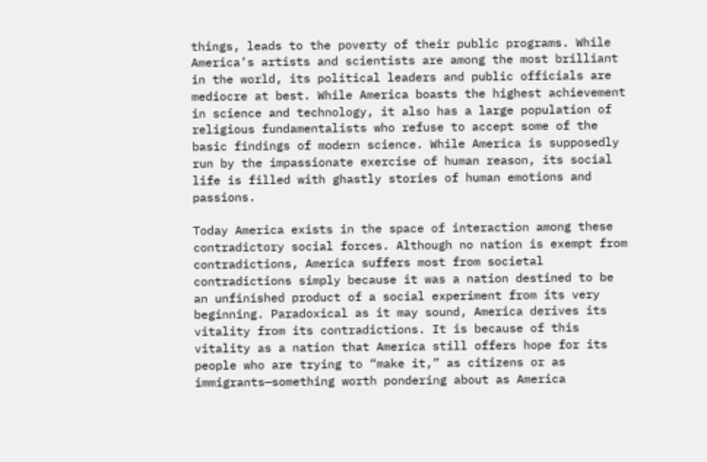things, leads to the poverty of their public programs. While America’s artists and scientists are among the most brilliant in the world, its political leaders and public officials are mediocre at best. While America boasts the highest achievement in science and technology, it also has a large population of religious fundamentalists who refuse to accept some of the basic findings of modern science. While America is supposedly run by the impassionate exercise of human reason, its social life is filled with ghastly stories of human emotions and passions.

Today America exists in the space of interaction among these contradictory social forces. Although no nation is exempt from contradictions, America suffers most from societal contradictions simply because it was a nation destined to be an unfinished product of a social experiment from its very beginning. Paradoxical as it may sound, America derives its vitality from its contradictions. It is because of this vitality as a nation that America still offers hope for its people who are trying to “make it,” as citizens or as immigrants—something worth pondering about as America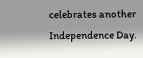celebrates another Independence Day.